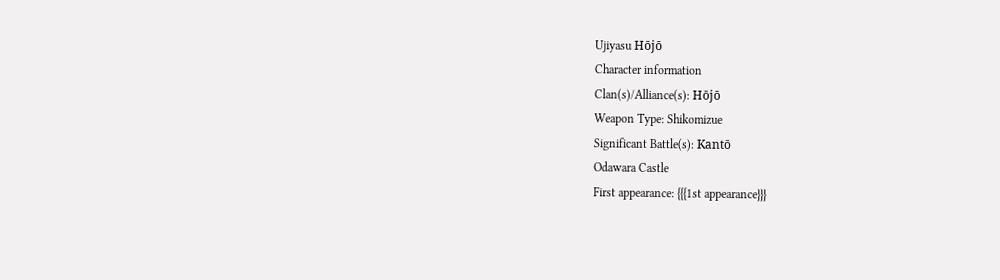Ujiyasu Hōjō
Character information
Clan(s)/Alliance(s): Hōjō
Weapon Type: Shikomizue
Significant Battle(s): Kantō
Odawara Castle
First appearance: {{{1st appearance}}}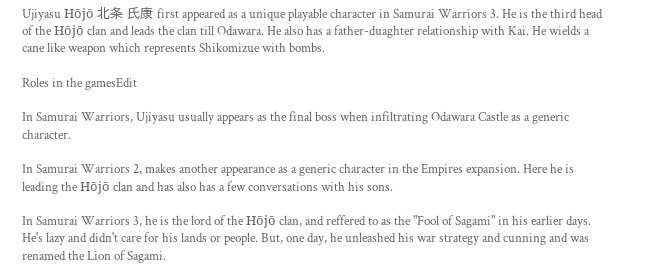Ujiyasu Hōjō 北条 氏康 first appeared as a unique playable character in Samurai Warriors 3. He is the third head of the Hōjō clan and leads the clan till Odawara. He also has a father-duaghter relationship with Kai. He wields a cane like weapon which represents Shikomizue with bombs.

Roles in the gamesEdit

In Samurai Warriors, Ujiyasu usually appears as the final boss when infiltrating Odawara Castle as a generic character.

In Samurai Warriors 2, makes another appearance as a generic character in the Empires expansion. Here he is leading the Hōjō clan and has also has a few conversations with his sons.

In Samurai Warriors 3, he is the lord of the Hōjō clan, and reffered to as the "Fool of Sagami" in his earlier days. He's lazy and didn't care for his lands or people. But, one day, he unleashed his war strategy and cunning and was renamed the Lion of Sagami.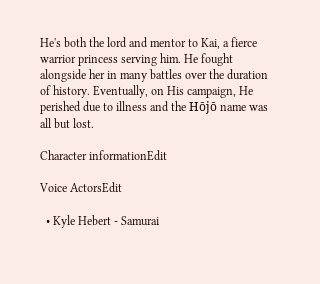He's both the lord and mentor to Kai, a fierce warrior princess serving him. He fought alongside her in many battles over the duration of history. Eventually, on His campaign, He perished due to illness and the Hōjō name was all but lost.

Character informationEdit

Voice ActorsEdit

  • Kyle Hebert - Samurai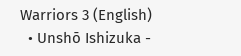Warriors 3 (English)
  • Unshō Ishizuka -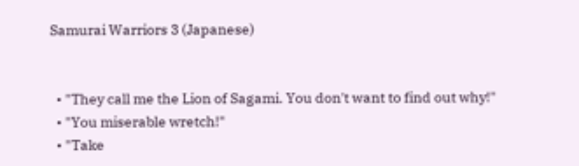Samurai Warriors 3 (Japanese)


  • "They call me the Lion of Sagami. You don't want to find out why!"
  • "You miserable wretch!"
  • "Take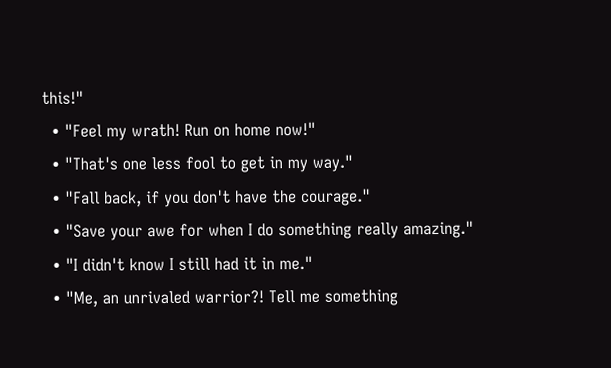this!"
  • "Feel my wrath! Run on home now!"
  • "That's one less fool to get in my way."
  • "Fall back, if you don't have the courage."
  • "Save your awe for when I do something really amazing."
  • "I didn't know I still had it in me."
  • "Me, an unrivaled warrior?! Tell me something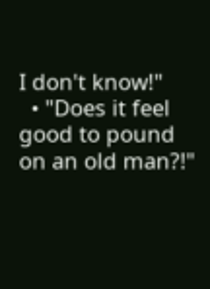I don't know!"
  • "Does it feel good to pound on an old man?!"